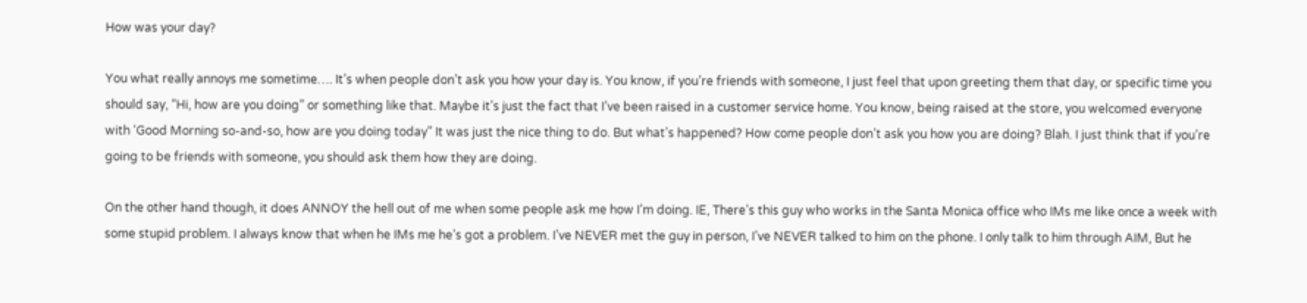How was your day?

You what really annoys me sometime…. It’s when people don’t ask you how your day is. You know, if you’re friends with someone, I just feel that upon greeting them that day, or specific time you should say, “Hi, how are you doing” or something like that. Maybe it’s just the fact that I’ve been raised in a customer service home. You know, being raised at the store, you welcomed everyone with ‘Good Morning so-and-so, how are you doing today” It was just the nice thing to do. But what’s happened? How come people don’t ask you how you are doing? Blah. I just think that if you’re going to be friends with someone, you should ask them how they are doing.

On the other hand though, it does ANNOY the hell out of me when some people ask me how I’m doing. IE, There’s this guy who works in the Santa Monica office who IMs me like once a week with some stupid problem. I always know that when he IMs me he’s got a problem. I’ve NEVER met the guy in person, I’ve NEVER talked to him on the phone. I only talk to him through AIM, But he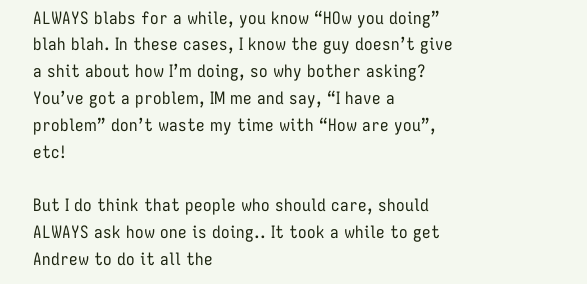ALWAYS blabs for a while, you know “HOw you doing” blah blah. In these cases, I know the guy doesn’t give a shit about how I’m doing, so why bother asking? You’ve got a problem, IM me and say, “I have a problem” don’t waste my time with “How are you”, etc!

But I do think that people who should care, should ALWAYS ask how one is doing.. It took a while to get Andrew to do it all the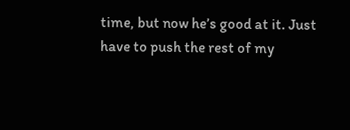time, but now he’s good at it. Just have to push the rest of my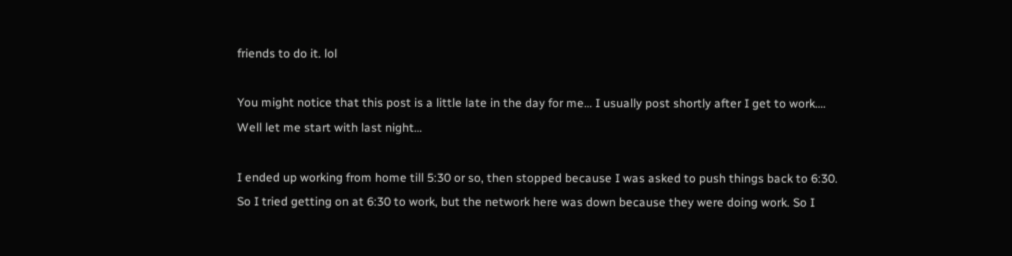friends to do it. lol

You might notice that this post is a little late in the day for me… I usually post shortly after I get to work…. Well let me start with last night…

I ended up working from home till 5:30 or so, then stopped because I was asked to push things back to 6:30. So I tried getting on at 6:30 to work, but the network here was down because they were doing work. So I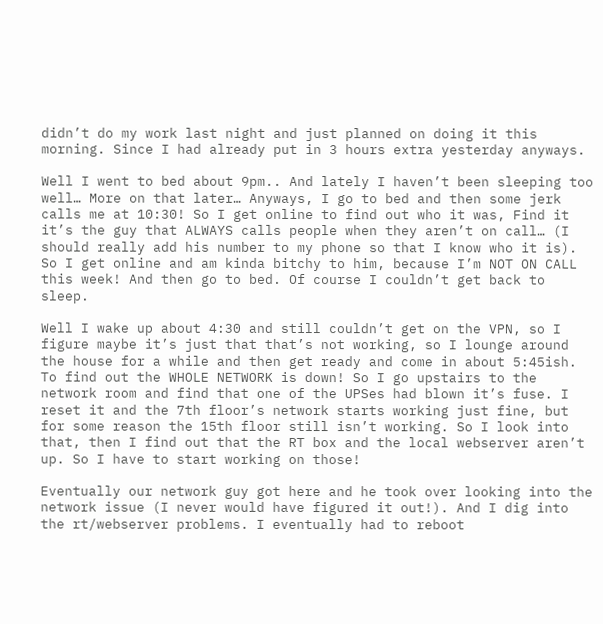didn’t do my work last night and just planned on doing it this morning. Since I had already put in 3 hours extra yesterday anyways.

Well I went to bed about 9pm.. And lately I haven’t been sleeping too well… More on that later… Anyways, I go to bed and then some jerk calls me at 10:30! So I get online to find out who it was, Find it it’s the guy that ALWAYS calls people when they aren’t on call… (I should really add his number to my phone so that I know who it is). So I get online and am kinda bitchy to him, because I’m NOT ON CALL this week! And then go to bed. Of course I couldn’t get back to sleep.

Well I wake up about 4:30 and still couldn’t get on the VPN, so I figure maybe it’s just that that’s not working, so I lounge around the house for a while and then get ready and come in about 5:45ish. To find out the WHOLE NETWORK is down! So I go upstairs to the network room and find that one of the UPSes had blown it’s fuse. I reset it and the 7th floor’s network starts working just fine, but for some reason the 15th floor still isn’t working. So I look into that, then I find out that the RT box and the local webserver aren’t up. So I have to start working on those!

Eventually our network guy got here and he took over looking into the network issue (I never would have figured it out!). And I dig into the rt/webserver problems. I eventually had to reboot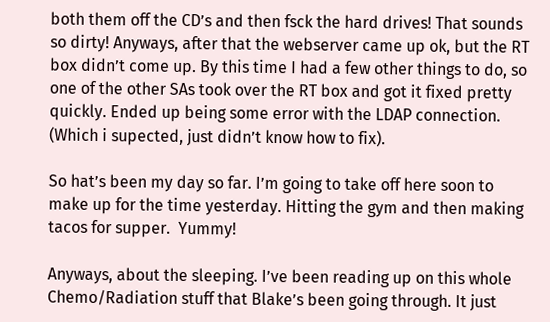both them off the CD’s and then fsck the hard drives! That sounds so dirty! Anyways, after that the webserver came up ok, but the RT box didn’t come up. By this time I had a few other things to do, so one of the other SAs took over the RT box and got it fixed pretty quickly. Ended up being some error with the LDAP connection. (Which i supected, just didn’t know how to fix).

So hat’s been my day so far. I’m going to take off here soon to make up for the time yesterday. Hitting the gym and then making tacos for supper.  Yummy!

Anyways, about the sleeping. I’ve been reading up on this whole Chemo/Radiation stuff that Blake’s been going through. It just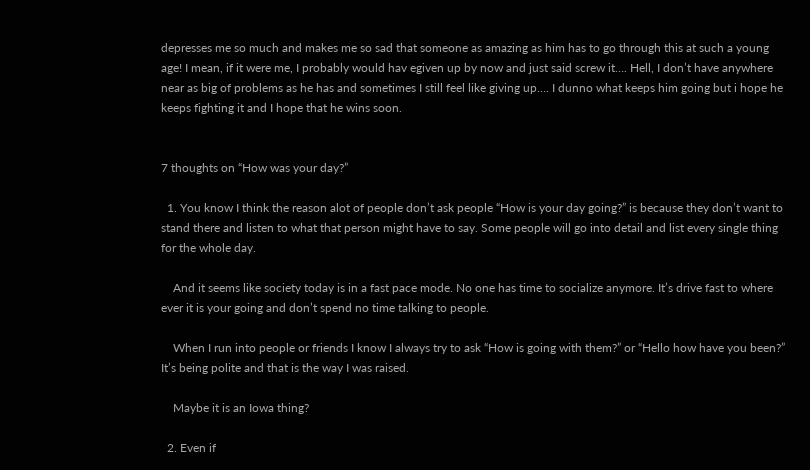depresses me so much and makes me so sad that someone as amazing as him has to go through this at such a young age! I mean, if it were me, I probably would hav egiven up by now and just said screw it…. Hell, I don’t have anywhere near as big of problems as he has and sometimes I still feel like giving up…. I dunno what keeps him going but i hope he keeps fighting it and I hope that he wins soon.


7 thoughts on “How was your day?”

  1. You know I think the reason alot of people don’t ask people “How is your day going?” is because they don’t want to stand there and listen to what that person might have to say. Some people will go into detail and list every single thing for the whole day.

    And it seems like society today is in a fast pace mode. No one has time to socialize anymore. It’s drive fast to where ever it is your going and don’t spend no time talking to people.

    When I run into people or friends I know I always try to ask “How is going with them?” or “Hello how have you been?” It’s being polite and that is the way I was raised.

    Maybe it is an Iowa thing?

  2. Even if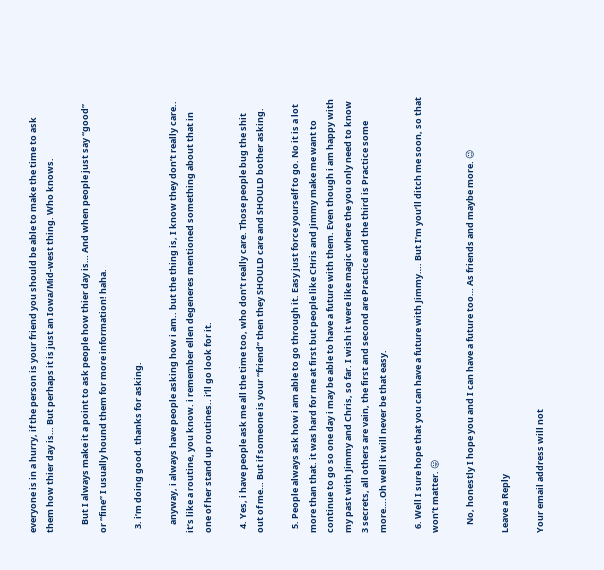everyone is in a hurry, if the person is your friend you should be able to make the time to ask them how thier day is… But perhaps it is just an Iowa/Mid-west thing. Who knows.

    But I always make it a point to ask people how thier day is… And when people just say “good” or “fine” I usually hound them for more information! haha.

  3. i’m doing good. thanks for asking.

    anyway, i always have people asking how i am.. but the thing is, I know they don’t really care.. it’s like a routine, you know. i remember ellen degeneres mentioned something about that in one of her stand up routines.. i’ll go look for it.

  4. Yes, i have people ask me all the time too, who don’t really care. Those people bug the shit out of me… But if someone is your “friend” then they SHOULD care and SHOULD bother asking.

  5. People always ask how i am able to go through it. Easy just force yourself to go. No it is a lot more than that. it was hard for me at first but people like CHris and Jimmy make me want to continue to go so one day i may be able to have a future with them. Even though i am happy with my past with Jimmy and Chris, so far. I wish it were like magic where the you only need to know 3 secrets, all others are vain, the first and second are Practice and the third is Practice some more….Oh well it will never be that easy.

  6. Well I sure hope that you can have a future with Jimmy…. But I’m you’ll ditch me soon, so that won’t matter. 😛

    No, honestly I hope you and I can have a future too… As friends and maybe more. 😉

Leave a Reply

Your email address will not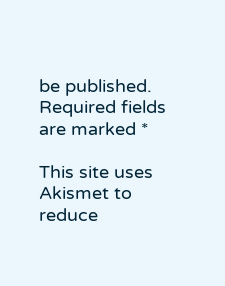be published. Required fields are marked *

This site uses Akismet to reduce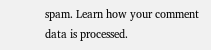spam. Learn how your comment data is processed.